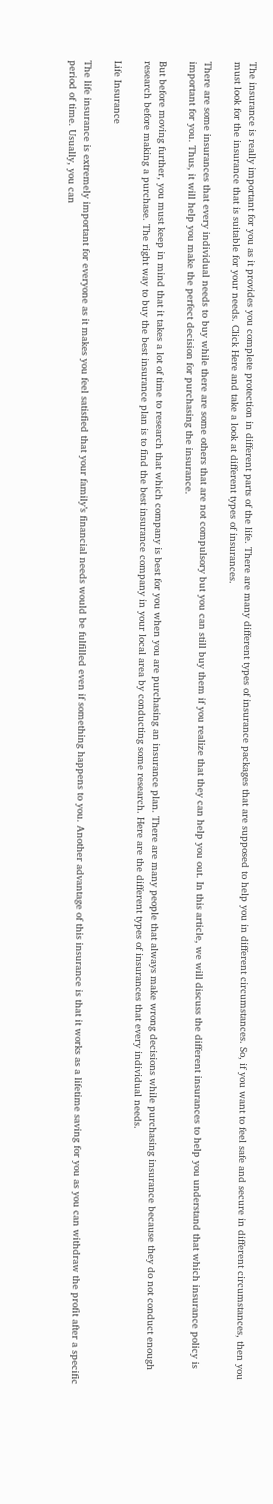The insurance is really important for you as it provides you complete protection in different parts of the life. There are many different types of insurance packages that are supposed to help you in different circumstances. So, if you want to feel safe and secure in different circumstances, then you must look for the insurance that is suitable for your needs. Click Here and take a look at different types of insurances.

There are some insurances that every individual needs to buy while there are some others that are not compulsory but you can still buy them if you realize that they can help you out. In this article, we will discuss the different insurances to help you understand that which insurance policy is important for you. Thus, it will help you make the perfect decision for purchasing the insurance.

But before moving further, you must keep in mind that it takes a lot of time to research that which company is best for you when you are purchasing an insurance plan. There are many people that always make wrong decisions while purchasing insurance because they do not conduct enough research before making a purchase. The right way to buy the best insurance plan is to find the best insurance company in your local area by conducting some research. Here are the different types of insurances that every individual needs.

Life Insurance

The life insurance is extremely important for everyone as it makes you feel satisfied that your family’s financial needs would be fulfilled even if something happens to you. Another advantage of this insurance is that it works as a lifetime saving for you as you can withdraw the profit after a specific period of time. Usually, you can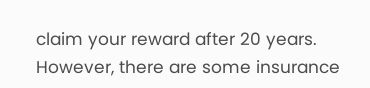claim your reward after 20 years. However, there are some insurance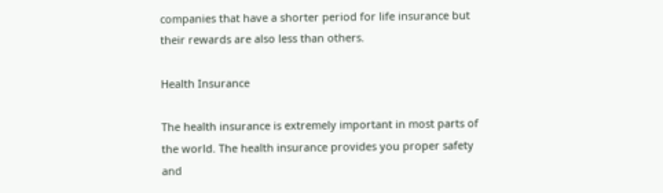companies that have a shorter period for life insurance but their rewards are also less than others.

Health Insurance

The health insurance is extremely important in most parts of the world. The health insurance provides you proper safety and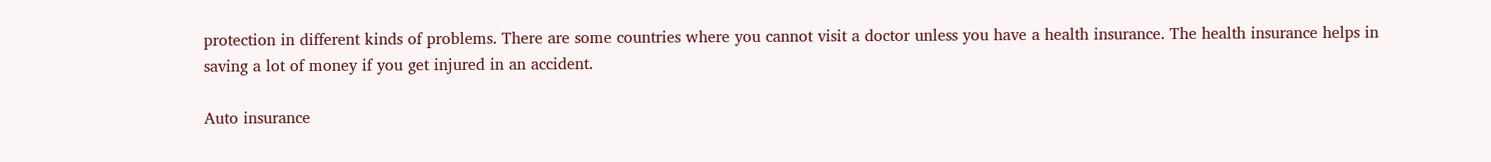protection in different kinds of problems. There are some countries where you cannot visit a doctor unless you have a health insurance. The health insurance helps in saving a lot of money if you get injured in an accident.

Auto insurance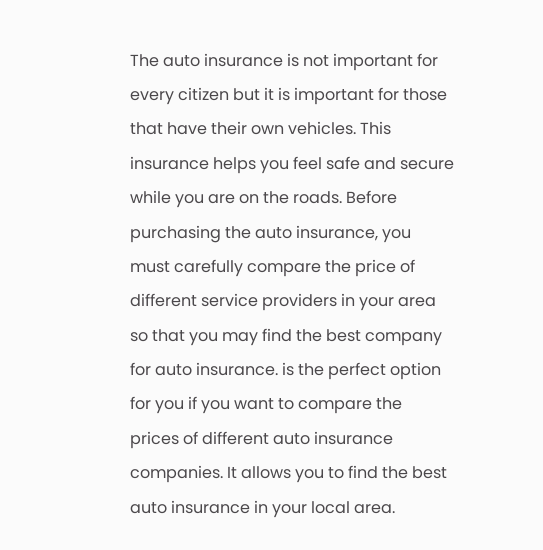The auto insurance is not important for every citizen but it is important for those that have their own vehicles. This insurance helps you feel safe and secure while you are on the roads. Before purchasing the auto insurance, you must carefully compare the price of different service providers in your area so that you may find the best company for auto insurance. is the perfect option for you if you want to compare the prices of different auto insurance companies. It allows you to find the best auto insurance in your local area.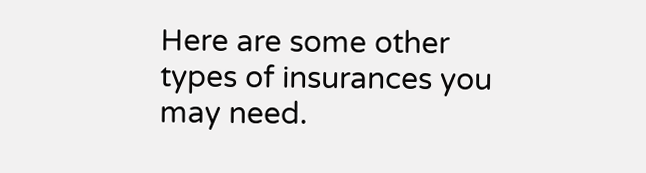Here are some other types of insurances you may need.